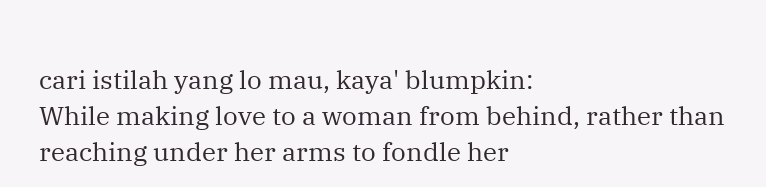cari istilah yang lo mau, kaya' blumpkin:
While making love to a woman from behind, rather than reaching under her arms to fondle her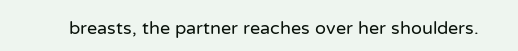breasts, the partner reaches over her shoulders.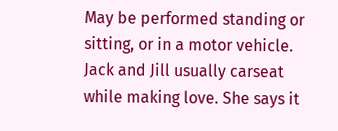May be performed standing or sitting, or in a motor vehicle.
Jack and Jill usually carseat while making love. She says it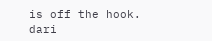is off the hook.
dari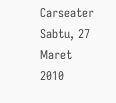Carseater Sabtu, 27 Maret 2010